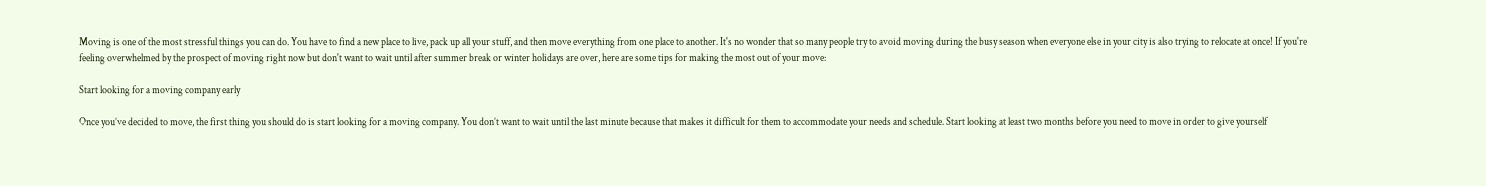Moving is one of the most stressful things you can do. You have to find a new place to live, pack up all your stuff, and then move everything from one place to another. It's no wonder that so many people try to avoid moving during the busy season when everyone else in your city is also trying to relocate at once! If you're feeling overwhelmed by the prospect of moving right now but don't want to wait until after summer break or winter holidays are over, here are some tips for making the most out of your move:

Start looking for a moving company early

Once you’ve decided to move, the first thing you should do is start looking for a moving company. You don’t want to wait until the last minute because that makes it difficult for them to accommodate your needs and schedule. Start looking at least two months before you need to move in order to give yourself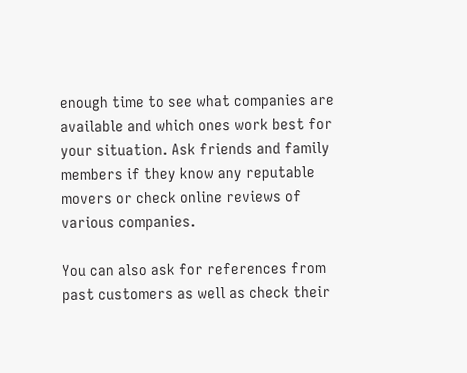enough time to see what companies are available and which ones work best for your situation. Ask friends and family members if they know any reputable movers or check online reviews of various companies.

You can also ask for references from past customers as well as check their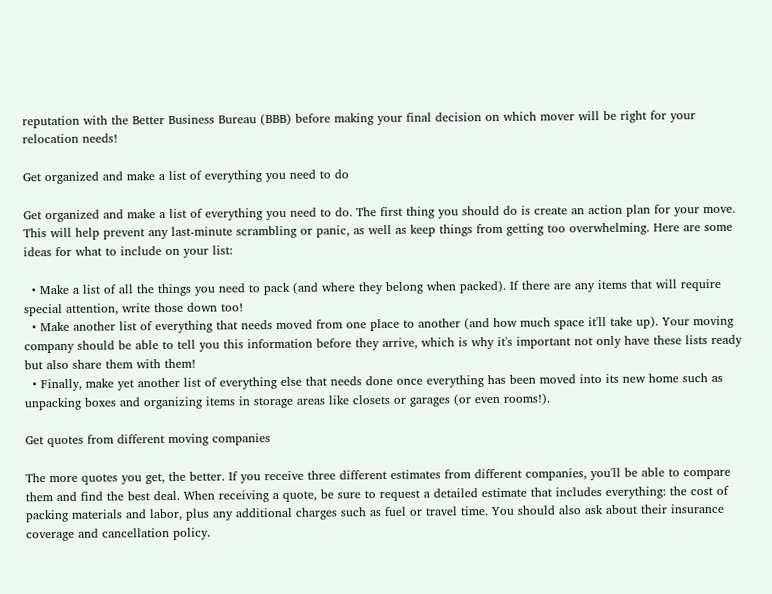reputation with the Better Business Bureau (BBB) before making your final decision on which mover will be right for your relocation needs!

Get organized and make a list of everything you need to do

Get organized and make a list of everything you need to do. The first thing you should do is create an action plan for your move. This will help prevent any last-minute scrambling or panic, as well as keep things from getting too overwhelming. Here are some ideas for what to include on your list:

  • Make a list of all the things you need to pack (and where they belong when packed). If there are any items that will require special attention, write those down too!
  • Make another list of everything that needs moved from one place to another (and how much space it'll take up). Your moving company should be able to tell you this information before they arrive, which is why it's important not only have these lists ready but also share them with them!
  • Finally, make yet another list of everything else that needs done once everything has been moved into its new home such as unpacking boxes and organizing items in storage areas like closets or garages (or even rooms!).

Get quotes from different moving companies

The more quotes you get, the better. If you receive three different estimates from different companies, you'll be able to compare them and find the best deal. When receiving a quote, be sure to request a detailed estimate that includes everything: the cost of packing materials and labor, plus any additional charges such as fuel or travel time. You should also ask about their insurance coverage and cancellation policy.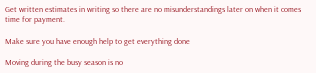Get written estimates in writing so there are no misunderstandings later on when it comes time for payment.

Make sure you have enough help to get everything done

Moving during the busy season is no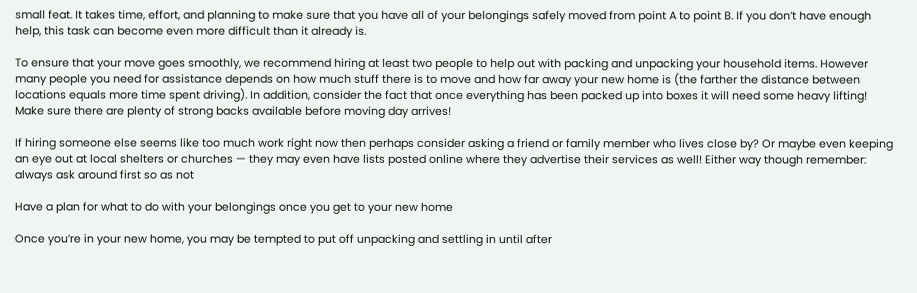small feat. It takes time, effort, and planning to make sure that you have all of your belongings safely moved from point A to point B. If you don’t have enough help, this task can become even more difficult than it already is.

To ensure that your move goes smoothly, we recommend hiring at least two people to help out with packing and unpacking your household items. However many people you need for assistance depends on how much stuff there is to move and how far away your new home is (the farther the distance between locations equals more time spent driving). In addition, consider the fact that once everything has been packed up into boxes it will need some heavy lifting! Make sure there are plenty of strong backs available before moving day arrives!

If hiring someone else seems like too much work right now then perhaps consider asking a friend or family member who lives close by? Or maybe even keeping an eye out at local shelters or churches — they may even have lists posted online where they advertise their services as well! Either way though remember: always ask around first so as not

Have a plan for what to do with your belongings once you get to your new home

Once you’re in your new home, you may be tempted to put off unpacking and settling in until after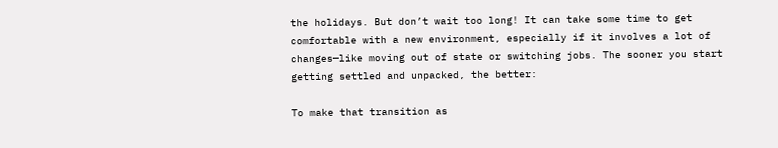the holidays. But don’t wait too long! It can take some time to get comfortable with a new environment, especially if it involves a lot of changes—like moving out of state or switching jobs. The sooner you start getting settled and unpacked, the better:

To make that transition as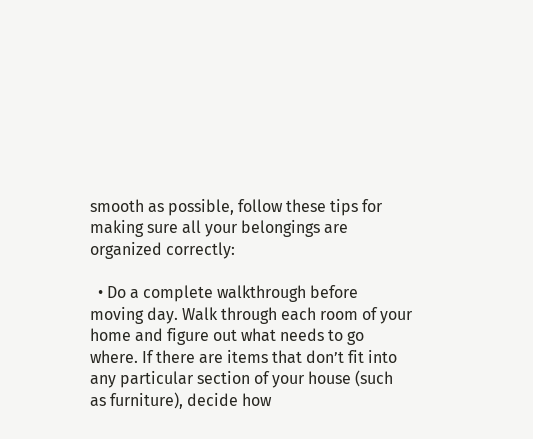smooth as possible, follow these tips for making sure all your belongings are organized correctly:

  • Do a complete walkthrough before moving day. Walk through each room of your home and figure out what needs to go where. If there are items that don’t fit into any particular section of your house (such as furniture), decide how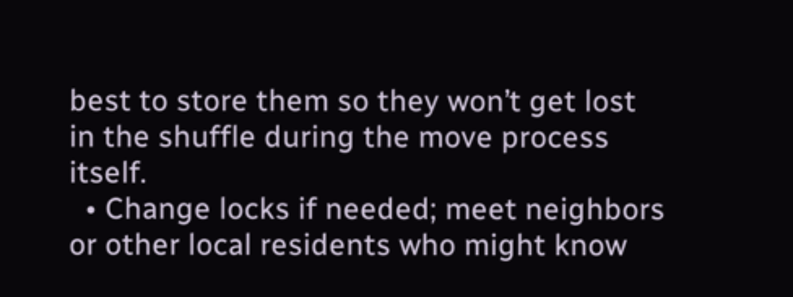best to store them so they won’t get lost in the shuffle during the move process itself.
  • Change locks if needed; meet neighbors or other local residents who might know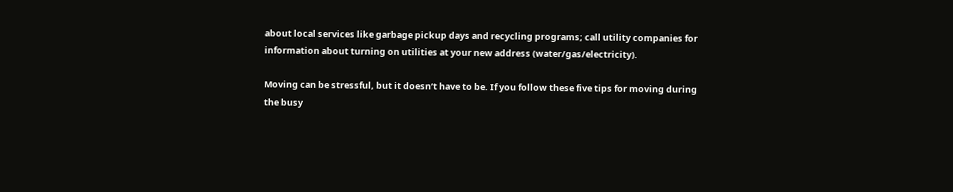about local services like garbage pickup days and recycling programs; call utility companies for information about turning on utilities at your new address (water/gas/electricity).

Moving can be stressful, but it doesn’t have to be. If you follow these five tips for moving during the busy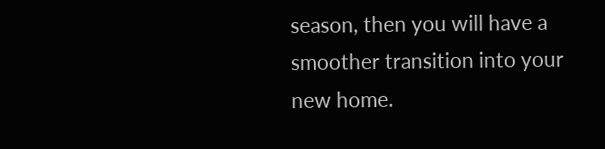season, then you will have a smoother transition into your new home.